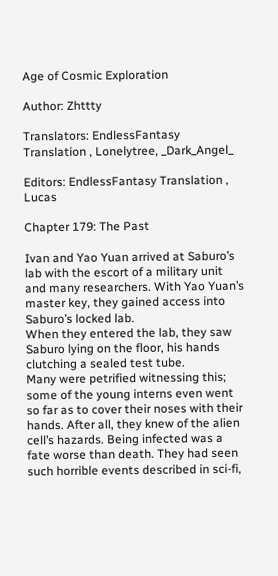Age of Cosmic Exploration

Author: Zhttty

Translators: EndlessFantasy Translation , Lonelytree, _Dark_Angel_

Editors: EndlessFantasy Translation , Lucas

Chapter 179: The Past

Ivan and Yao Yuan arrived at Saburo’s lab with the escort of a military unit and many researchers. With Yao Yuan’s master key, they gained access into Saburo’s locked lab.
When they entered the lab, they saw Saburo lying on the floor, his hands clutching a sealed test tube.
Many were petrified witnessing this; some of the young interns even went so far as to cover their noses with their hands. After all, they knew of the alien cell’s hazards. Being infected was a fate worse than death. They had seen such horrible events described in sci-fi,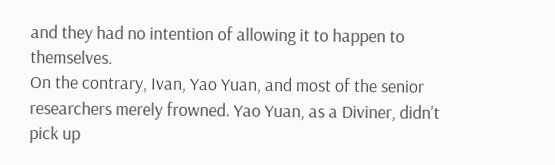and they had no intention of allowing it to happen to themselves.
On the contrary, Ivan, Yao Yuan, and most of the senior researchers merely frowned. Yao Yuan, as a Diviner, didn’t pick up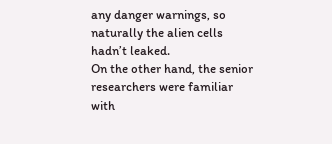any danger warnings, so naturally the alien cells hadn’t leaked.
On the other hand, the senior researchers were familiar with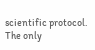scientific protocol. The only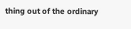thing out of the ordinary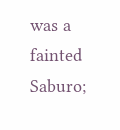was a fainted Saburo;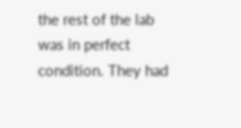the rest of the lab was in perfect condition. They had